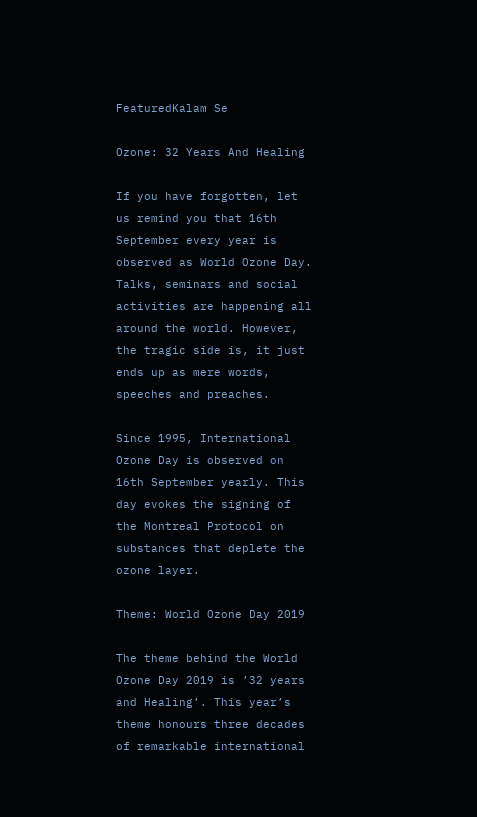FeaturedKalam Se

Ozone: 32 Years And Healing

If you have forgotten, let us remind you that 16th September every year is observed as World Ozone Day. Talks, seminars and social activities are happening all around the world. However, the tragic side is, it just ends up as mere words, speeches and preaches.

Since 1995, International Ozone Day is observed on 16th September yearly. This day evokes the signing of the Montreal Protocol on substances that deplete the ozone layer.

Theme: World Ozone Day 2019

The theme behind the World Ozone Day 2019 is ’32 years and Healing’. This year’s theme honours three decades of remarkable international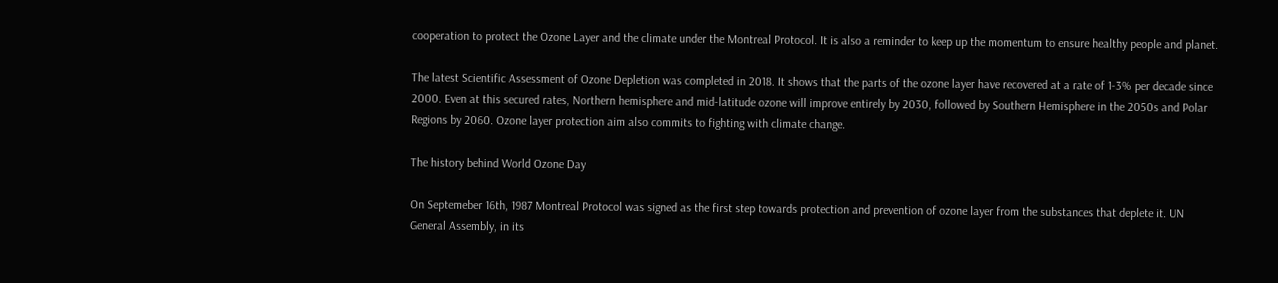cooperation to protect the Ozone Layer and the climate under the Montreal Protocol. It is also a reminder to keep up the momentum to ensure healthy people and planet.

The latest Scientific Assessment of Ozone Depletion was completed in 2018. It shows that the parts of the ozone layer have recovered at a rate of 1-3% per decade since 2000. Even at this secured rates, Northern hemisphere and mid-latitude ozone will improve entirely by 2030, followed by Southern Hemisphere in the 2050s and Polar Regions by 2060. Ozone layer protection aim also commits to fighting with climate change.

The history behind World Ozone Day

On Septemeber 16th, 1987 Montreal Protocol was signed as the first step towards protection and prevention of ozone layer from the substances that deplete it. UN General Assembly, in its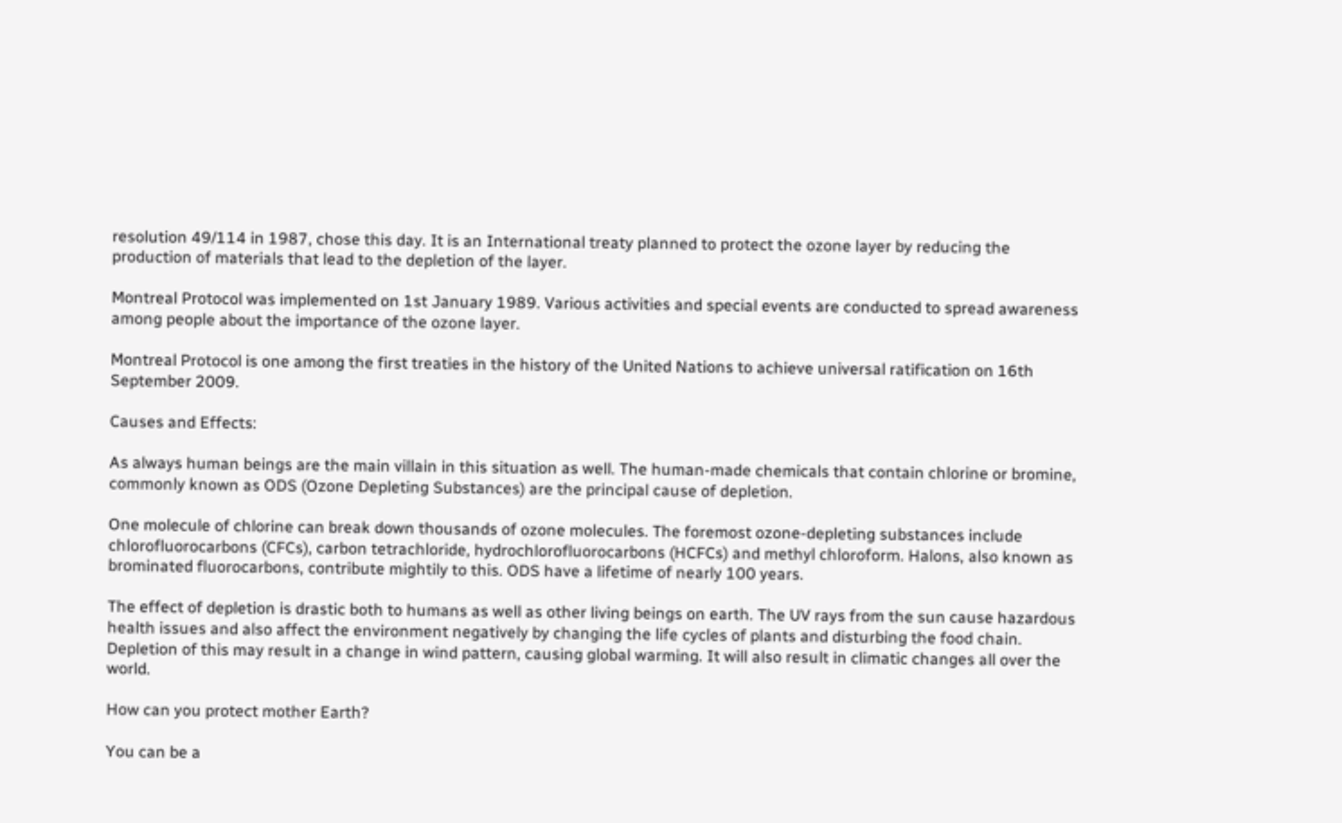resolution 49/114 in 1987, chose this day. It is an International treaty planned to protect the ozone layer by reducing the production of materials that lead to the depletion of the layer.

Montreal Protocol was implemented on 1st January 1989. Various activities and special events are conducted to spread awareness among people about the importance of the ozone layer.

Montreal Protocol is one among the first treaties in the history of the United Nations to achieve universal ratification on 16th September 2009.

Causes and Effects:

As always human beings are the main villain in this situation as well. The human-made chemicals that contain chlorine or bromine, commonly known as ODS (Ozone Depleting Substances) are the principal cause of depletion.

One molecule of chlorine can break down thousands of ozone molecules. The foremost ozone-depleting substances include chlorofluorocarbons (CFCs), carbon tetrachloride, hydrochlorofluorocarbons (HCFCs) and methyl chloroform. Halons, also known as brominated fluorocarbons, contribute mightily to this. ODS have a lifetime of nearly 100 years.

The effect of depletion is drastic both to humans as well as other living beings on earth. The UV rays from the sun cause hazardous health issues and also affect the environment negatively by changing the life cycles of plants and disturbing the food chain. Depletion of this may result in a change in wind pattern, causing global warming. It will also result in climatic changes all over the world.

How can you protect mother Earth?

You can be a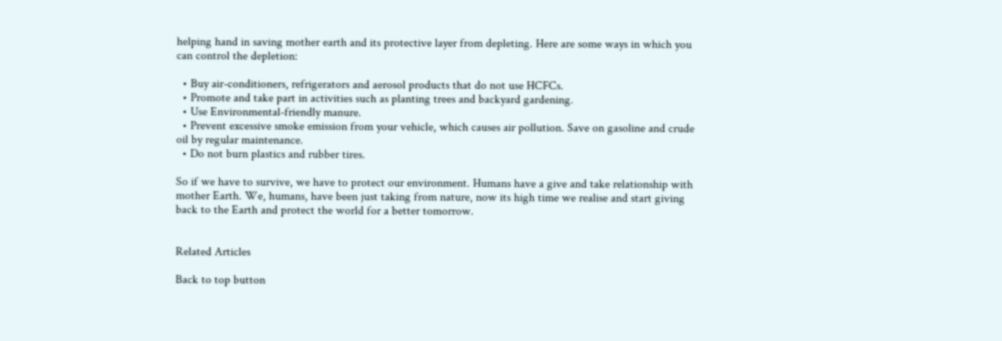helping hand in saving mother earth and its protective layer from depleting. Here are some ways in which you can control the depletion:

  • Buy air-conditioners, refrigerators and aerosol products that do not use HCFCs.
  • Promote and take part in activities such as planting trees and backyard gardening.
  • Use Environmental-friendly manure.
  • Prevent excessive smoke emission from your vehicle, which causes air pollution. Save on gasoline and crude oil by regular maintenance.
  • Do not burn plastics and rubber tires.

So if we have to survive, we have to protect our environment. Humans have a give and take relationship with mother Earth. We, humans, have been just taking from nature, now its high time we realise and start giving back to the Earth and protect the world for a better tomorrow.


Related Articles

Back to top button